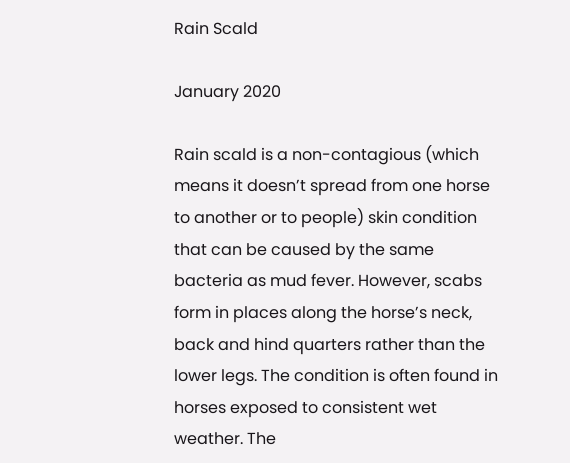Rain Scald

January 2020

Rain scald is a non-contagious (which means it doesn’t spread from one horse to another or to people) skin condition that can be caused by the same bacteria as mud fever. However, scabs form in places along the horse’s neck, back and hind quarters rather than the lower legs. The condition is often found in horses exposed to consistent wet weather. The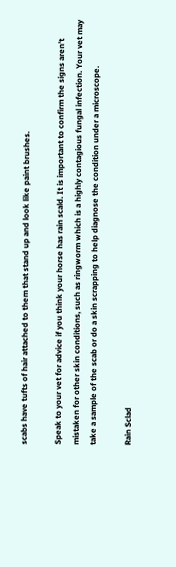scabs have tufts of hair attached to them that stand up and look like paint brushes.

Speak to your vet for advice if you think your horse has rain scald. It is important to confirm the signs aren’t mistaken for other skin conditions, such as ringworm which is a highly contagious fungal infection. Your vet may take a sample of the scab or do a skin scrapping to help diagnose the condition under a microscope.

Rain Sclad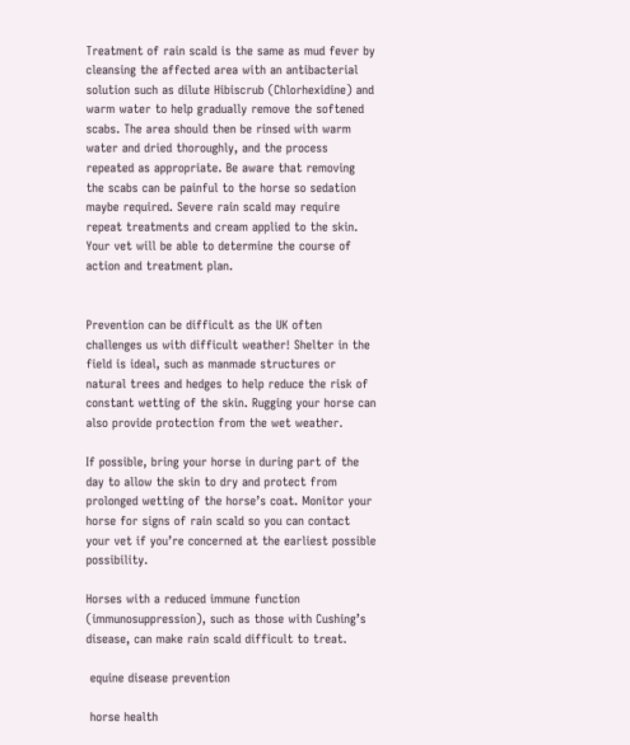Treatment of rain scald is the same as mud fever by cleansing the affected area with an antibacterial solution such as dilute Hibiscrub (Chlorhexidine) and warm water to help gradually remove the softened scabs. The area should then be rinsed with warm water and dried thoroughly, and the process repeated as appropriate. Be aware that removing the scabs can be painful to the horse so sedation maybe required. Severe rain scald may require repeat treatments and cream applied to the skin. Your vet will be able to determine the course of action and treatment plan.


Prevention can be difficult as the UK often challenges us with difficult weather! Shelter in the field is ideal, such as manmade structures or natural trees and hedges to help reduce the risk of constant wetting of the skin. Rugging your horse can also provide protection from the wet weather.

If possible, bring your horse in during part of the day to allow the skin to dry and protect from prolonged wetting of the horse’s coat. Monitor your horse for signs of rain scald so you can contact your vet if you’re concerned at the earliest possible possibility.

Horses with a reduced immune function (immunosuppression), such as those with Cushing’s disease, can make rain scald difficult to treat.

 equine disease prevention

 horse health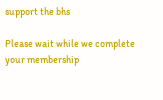support the bhs

Please wait while we complete your membership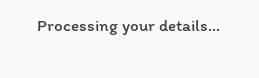Processing your details...